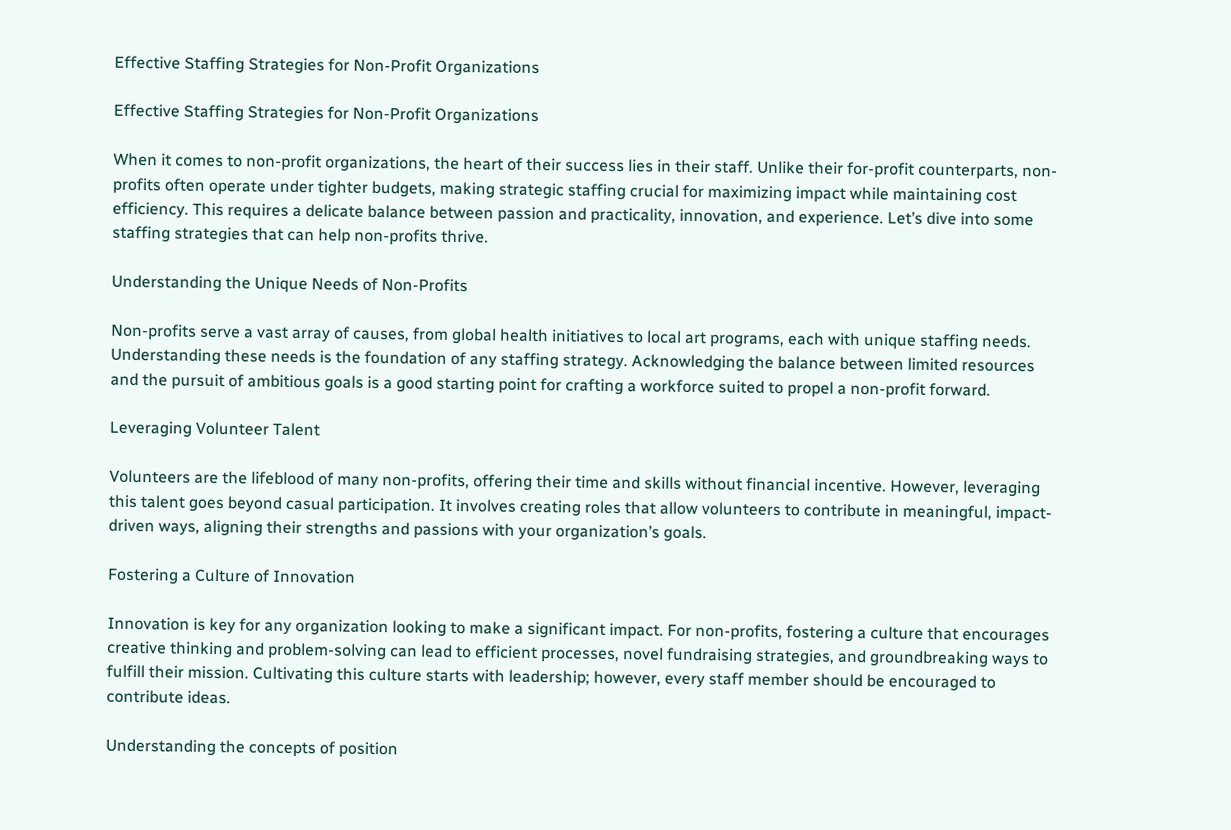Effective Staffing Strategies for Non-Profit Organizations

Effective Staffing Strategies for Non-Profit Organizations

When it comes to non-profit organizations, the heart of their success lies in their staff. Unlike their for-profit counterparts, non-profits often operate under tighter budgets, making strategic staffing crucial for maximizing impact while maintaining cost efficiency. This requires a delicate balance between passion and practicality, innovation, and experience. Let’s dive into some staffing strategies that can help non-profits thrive.

Understanding the Unique Needs of Non-Profits

Non-profits serve a vast array of causes, from global health initiatives to local art programs, each with unique staffing needs. Understanding these needs is the foundation of any staffing strategy. Acknowledging the balance between limited resources and the pursuit of ambitious goals is a good starting point for crafting a workforce suited to propel a non-profit forward.

Leveraging Volunteer Talent

Volunteers are the lifeblood of many non-profits, offering their time and skills without financial incentive. However, leveraging this talent goes beyond casual participation. It involves creating roles that allow volunteers to contribute in meaningful, impact-driven ways, aligning their strengths and passions with your organization’s goals.

Fostering a Culture of Innovation

Innovation is key for any organization looking to make a significant impact. For non-profits, fostering a culture that encourages creative thinking and problem-solving can lead to efficient processes, novel fundraising strategies, and groundbreaking ways to fulfill their mission. Cultivating this culture starts with leadership; however, every staff member should be encouraged to contribute ideas.

Understanding the concepts of position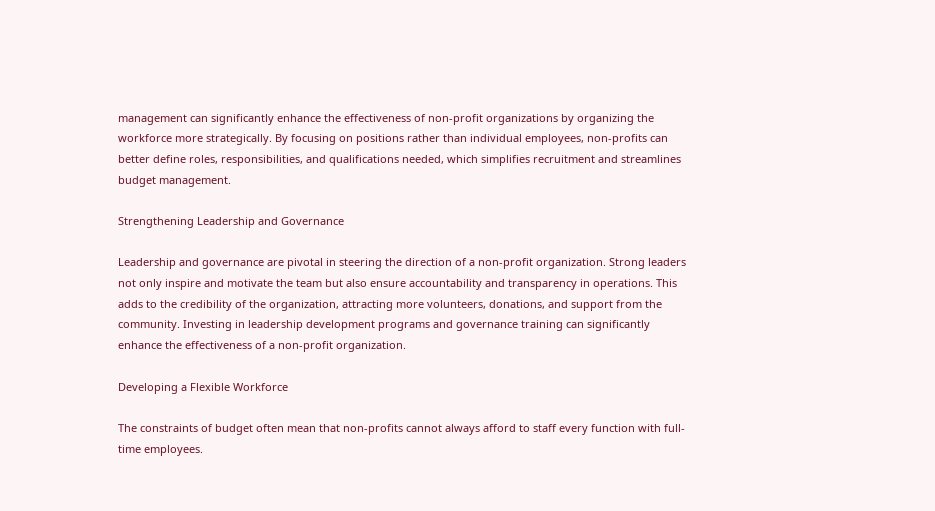management can significantly enhance the effectiveness of non-profit organizations by organizing the workforce more strategically. By focusing on positions rather than individual employees, non-profits can better define roles, responsibilities, and qualifications needed, which simplifies recruitment and streamlines budget management.

Strengthening Leadership and Governance

Leadership and governance are pivotal in steering the direction of a non-profit organization. Strong leaders not only inspire and motivate the team but also ensure accountability and transparency in operations. This adds to the credibility of the organization, attracting more volunteers, donations, and support from the community. Investing in leadership development programs and governance training can significantly enhance the effectiveness of a non-profit organization.

Developing a Flexible Workforce

The constraints of budget often mean that non-profits cannot always afford to staff every function with full-time employees.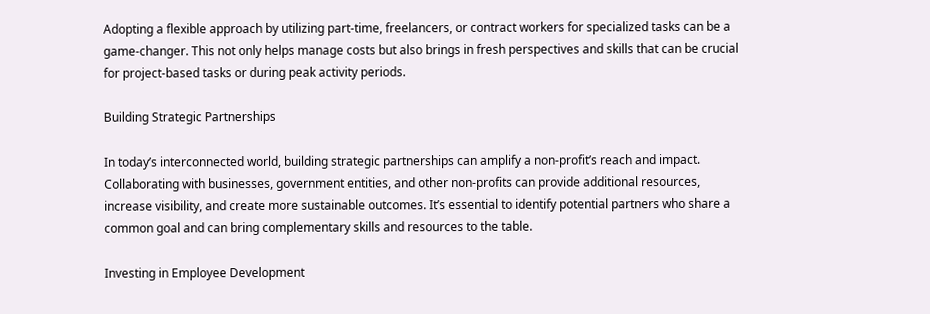Adopting a flexible approach by utilizing part-time, freelancers, or contract workers for specialized tasks can be a game-changer. This not only helps manage costs but also brings in fresh perspectives and skills that can be crucial for project-based tasks or during peak activity periods.

Building Strategic Partnerships

In today’s interconnected world, building strategic partnerships can amplify a non-profit’s reach and impact. Collaborating with businesses, government entities, and other non-profits can provide additional resources, increase visibility, and create more sustainable outcomes. It’s essential to identify potential partners who share a common goal and can bring complementary skills and resources to the table.

Investing in Employee Development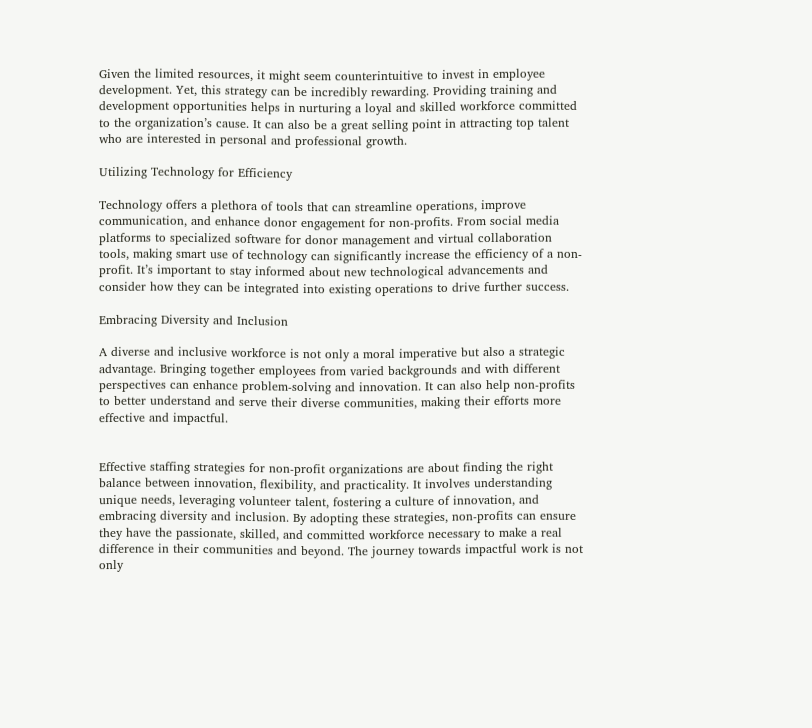Given the limited resources, it might seem counterintuitive to invest in employee development. Yet, this strategy can be incredibly rewarding. Providing training and development opportunities helps in nurturing a loyal and skilled workforce committed to the organization’s cause. It can also be a great selling point in attracting top talent who are interested in personal and professional growth.

Utilizing Technology for Efficiency

Technology offers a plethora of tools that can streamline operations, improve communication, and enhance donor engagement for non-profits. From social media platforms to specialized software for donor management and virtual collaboration tools, making smart use of technology can significantly increase the efficiency of a non-profit. It’s important to stay informed about new technological advancements and consider how they can be integrated into existing operations to drive further success.

Embracing Diversity and Inclusion

A diverse and inclusive workforce is not only a moral imperative but also a strategic advantage. Bringing together employees from varied backgrounds and with different perspectives can enhance problem-solving and innovation. It can also help non-profits to better understand and serve their diverse communities, making their efforts more effective and impactful.


Effective staffing strategies for non-profit organizations are about finding the right balance between innovation, flexibility, and practicality. It involves understanding unique needs, leveraging volunteer talent, fostering a culture of innovation, and embracing diversity and inclusion. By adopting these strategies, non-profits can ensure they have the passionate, skilled, and committed workforce necessary to make a real difference in their communities and beyond. The journey towards impactful work is not only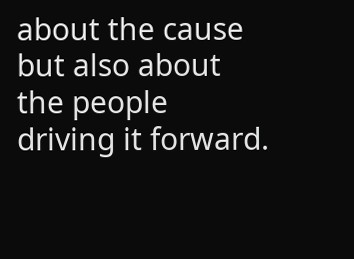about the cause but also about the people driving it forward.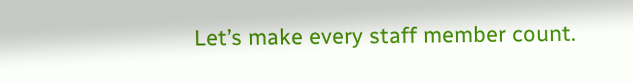Let’s make every staff member count.